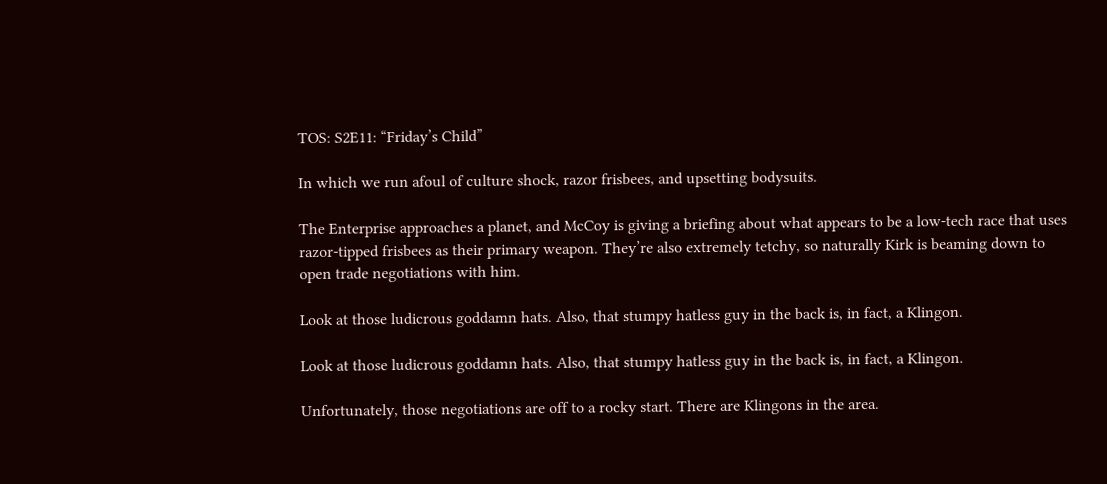TOS: S2E11: “Friday’s Child”

In which we run afoul of culture shock, razor frisbees, and upsetting bodysuits.

The Enterprise approaches a planet, and McCoy is giving a briefing about what appears to be a low-tech race that uses razor-tipped frisbees as their primary weapon. They’re also extremely tetchy, so naturally Kirk is beaming down to open trade negotiations with him.

Look at those ludicrous goddamn hats. Also, that stumpy hatless guy in the back is, in fact, a Klingon.

Look at those ludicrous goddamn hats. Also, that stumpy hatless guy in the back is, in fact, a Klingon.

Unfortunately, those negotiations are off to a rocky start. There are Klingons in the area.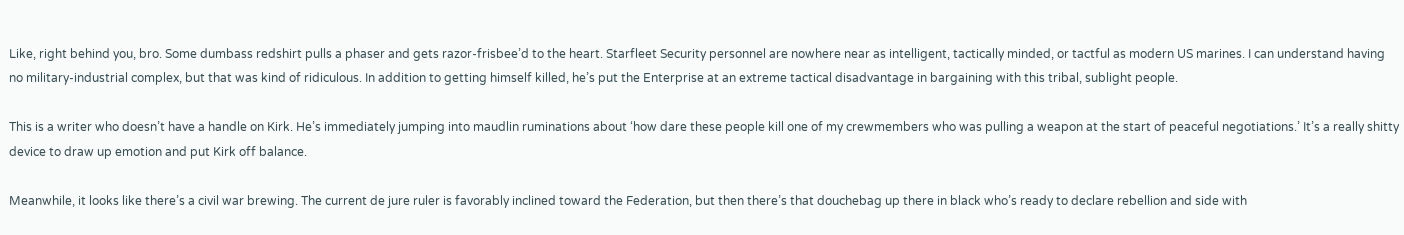Like, right behind you, bro. Some dumbass redshirt pulls a phaser and gets razor-frisbee’d to the heart. Starfleet Security personnel are nowhere near as intelligent, tactically minded, or tactful as modern US marines. I can understand having no military-industrial complex, but that was kind of ridiculous. In addition to getting himself killed, he’s put the Enterprise at an extreme tactical disadvantage in bargaining with this tribal, sublight people.

This is a writer who doesn’t have a handle on Kirk. He’s immediately jumping into maudlin ruminations about ‘how dare these people kill one of my crewmembers who was pulling a weapon at the start of peaceful negotiations.’ It’s a really shitty device to draw up emotion and put Kirk off balance.

Meanwhile, it looks like there’s a civil war brewing. The current de jure ruler is favorably inclined toward the Federation, but then there’s that douchebag up there in black who’s ready to declare rebellion and side with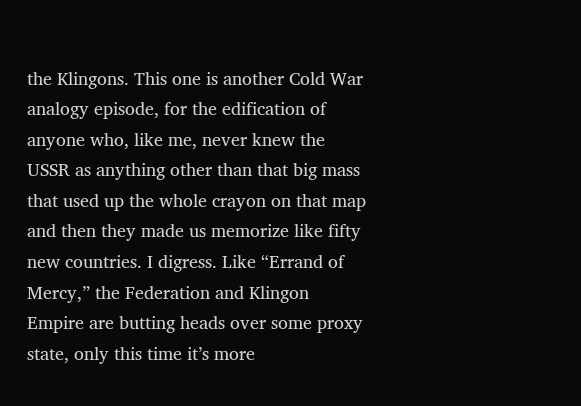the Klingons. This one is another Cold War analogy episode, for the edification of anyone who, like me, never knew the USSR as anything other than that big mass that used up the whole crayon on that map and then they made us memorize like fifty new countries. I digress. Like “Errand of Mercy,” the Federation and Klingon Empire are butting heads over some proxy state, only this time it’s more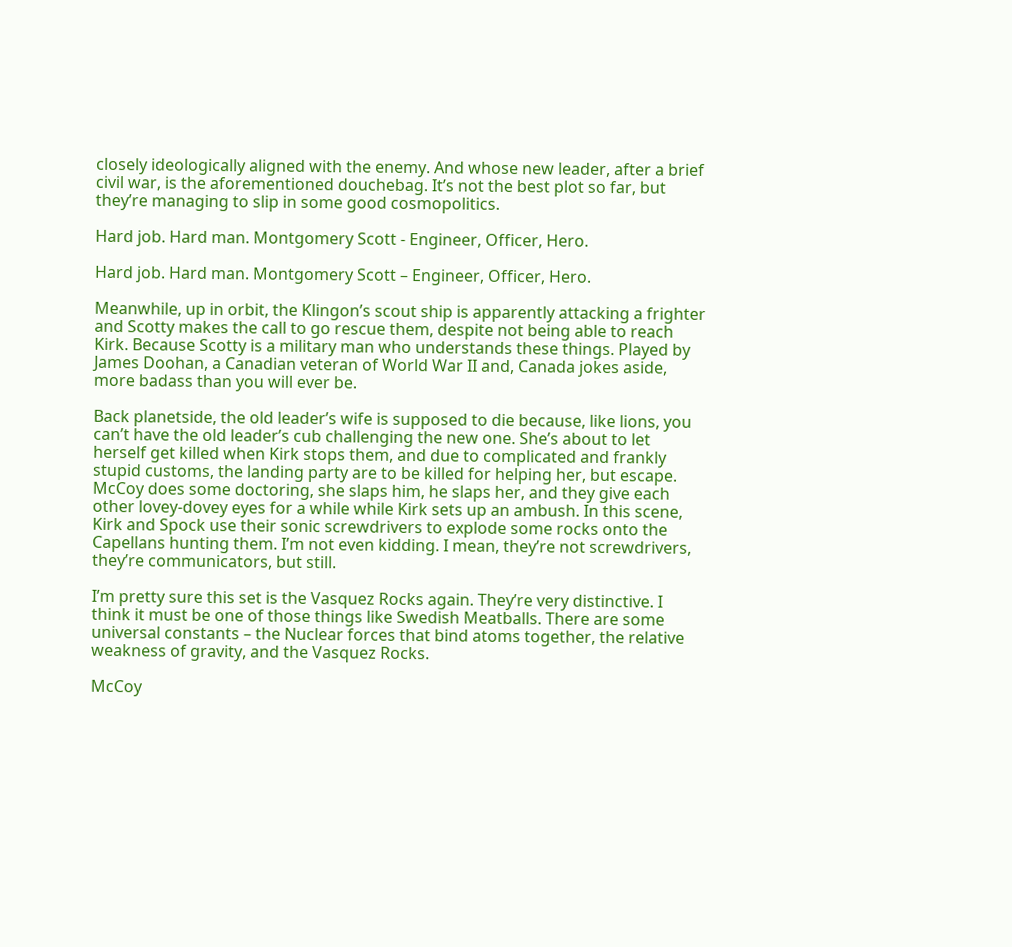closely ideologically aligned with the enemy. And whose new leader, after a brief civil war, is the aforementioned douchebag. It’s not the best plot so far, but they’re managing to slip in some good cosmopolitics.

Hard job. Hard man. Montgomery Scott - Engineer, Officer, Hero.

Hard job. Hard man. Montgomery Scott – Engineer, Officer, Hero.

Meanwhile, up in orbit, the Klingon’s scout ship is apparently attacking a frighter and Scotty makes the call to go rescue them, despite not being able to reach Kirk. Because Scotty is a military man who understands these things. Played by James Doohan, a Canadian veteran of World War II and, Canada jokes aside, more badass than you will ever be.

Back planetside, the old leader’s wife is supposed to die because, like lions, you can’t have the old leader’s cub challenging the new one. She’s about to let herself get killed when Kirk stops them, and due to complicated and frankly stupid customs, the landing party are to be killed for helping her, but escape. McCoy does some doctoring, she slaps him, he slaps her, and they give each other lovey-dovey eyes for a while while Kirk sets up an ambush. In this scene, Kirk and Spock use their sonic screwdrivers to explode some rocks onto the Capellans hunting them. I’m not even kidding. I mean, they’re not screwdrivers, they’re communicators, but still.

I’m pretty sure this set is the Vasquez Rocks again. They’re very distinctive. I think it must be one of those things like Swedish Meatballs. There are some universal constants – the Nuclear forces that bind atoms together, the relative weakness of gravity, and the Vasquez Rocks.

McCoy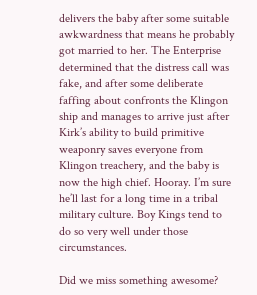delivers the baby after some suitable awkwardness that means he probably got married to her. The Enterprise determined that the distress call was fake, and after some deliberate faffing about confronts the Klingon ship and manages to arrive just after Kirk’s ability to build primitive weaponry saves everyone from Klingon treachery, and the baby is now the high chief. Hooray. I’m sure he’ll last for a long time in a tribal military culture. Boy Kings tend to do so very well under those circumstances.

Did we miss something awesome?